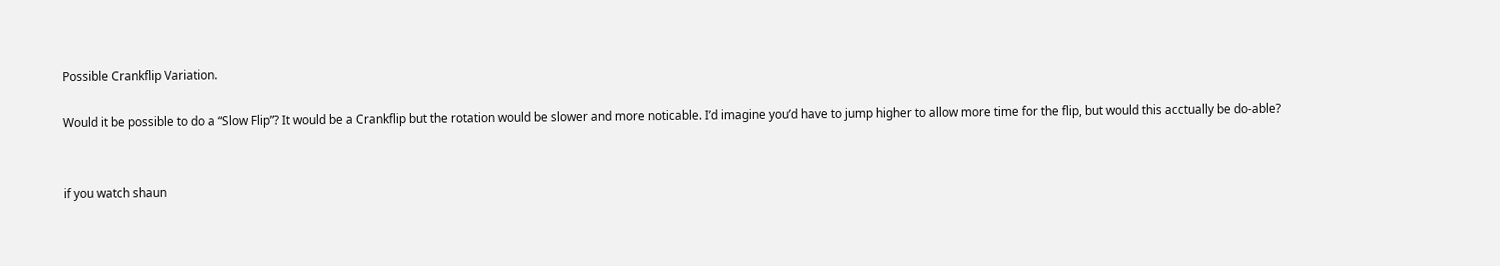Possible Crankflip Variation.

Would it be possible to do a “Slow Flip”? It would be a Crankflip but the rotation would be slower and more noticable. I’d imagine you’d have to jump higher to allow more time for the flip, but would this acctually be do-able?


if you watch shaun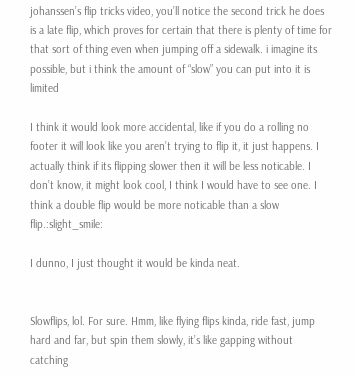johanssen’s flip tricks video, you’ll notice the second trick he does is a late flip, which proves for certain that there is plenty of time for that sort of thing even when jumping off a sidewalk. i imagine its possible, but i think the amount of “slow” you can put into it is limited

I think it would look more accidental, like if you do a rolling no footer it will look like you aren’t trying to flip it, it just happens. I actually think if its flipping slower then it will be less noticable. I don’t know, it might look cool, I think I would have to see one. I think a double flip would be more noticable than a slow flip.:slight_smile:

I dunno, I just thought it would be kinda neat.


Slowflips, lol. For sure. Hmm, like flying flips kinda, ride fast, jump hard and far, but spin them slowly, it’s like gapping without catching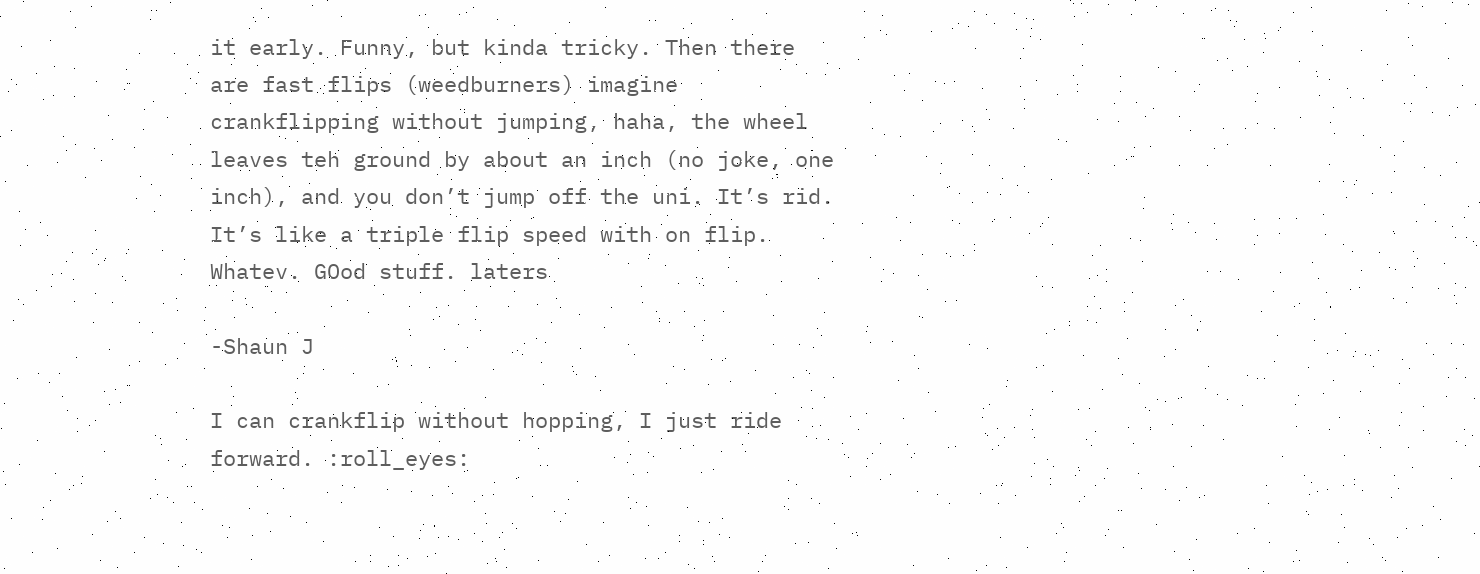it early. Funny, but kinda tricky. Then there are fast flips (weedburners) imagine crankflipping without jumping, haha, the wheel leaves teh ground by about an inch (no joke, one inch), and you don’t jump off the uni. It’s rid. It’s like a triple flip speed with on flip. Whatev. GOod stuff. laters

-Shaun J

I can crankflip without hopping, I just ride forward. :roll_eyes: